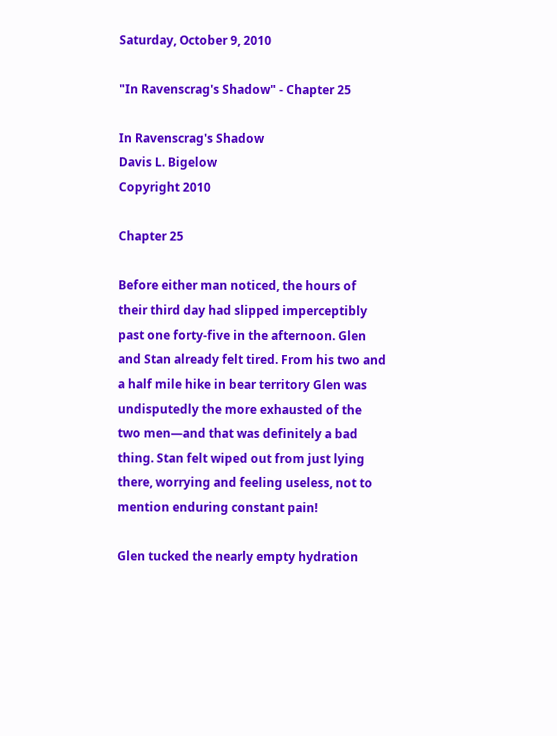Saturday, October 9, 2010

"In Ravenscrag's Shadow" - Chapter 25

In Ravenscrag's Shadow
Davis L. Bigelow
Copyright 2010

Chapter 25

Before either man noticed, the hours of their third day had slipped imperceptibly past one forty-five in the afternoon. Glen and Stan already felt tired. From his two and a half mile hike in bear territory Glen was undisputedly the more exhausted of the two men―and that was definitely a bad thing. Stan felt wiped out from just lying there, worrying and feeling useless, not to mention enduring constant pain!

Glen tucked the nearly empty hydration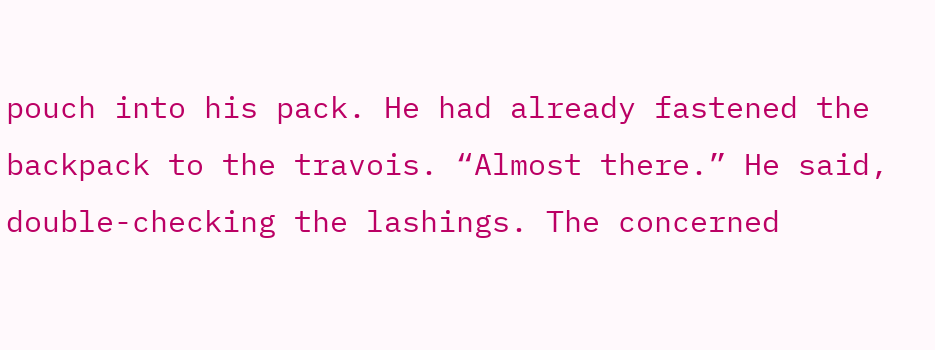pouch into his pack. He had already fastened the backpack to the travois. “Almost there.” He said, double-checking the lashings. The concerned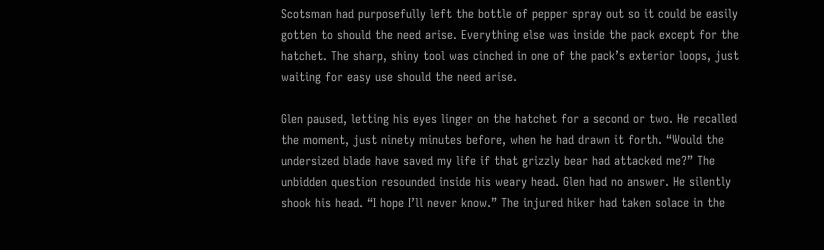Scotsman had purposefully left the bottle of pepper spray out so it could be easily gotten to should the need arise. Everything else was inside the pack except for the hatchet. The sharp, shiny tool was cinched in one of the pack’s exterior loops, just waiting for easy use should the need arise.

Glen paused, letting his eyes linger on the hatchet for a second or two. He recalled the moment, just ninety minutes before, when he had drawn it forth. “Would the undersized blade have saved my life if that grizzly bear had attacked me?” The unbidden question resounded inside his weary head. Glen had no answer. He silently shook his head. “I hope I’ll never know.” The injured hiker had taken solace in the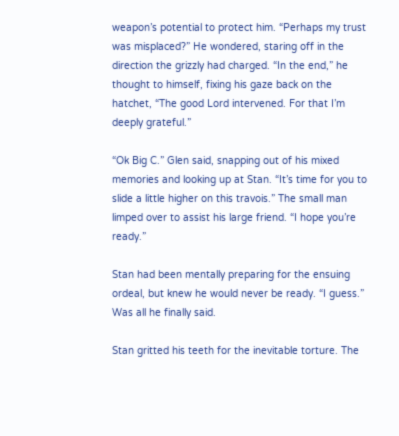weapon’s potential to protect him. “Perhaps my trust was misplaced?” He wondered, staring off in the direction the grizzly had charged. “In the end,” he thought to himself, fixing his gaze back on the hatchet, “The good Lord intervened. For that I’m deeply grateful.”

“Ok Big C.” Glen said, snapping out of his mixed memories and looking up at Stan. “It’s time for you to slide a little higher on this travois.” The small man limped over to assist his large friend. “I hope you’re ready.”

Stan had been mentally preparing for the ensuing ordeal, but knew he would never be ready. “I guess.” Was all he finally said.

Stan gritted his teeth for the inevitable torture. The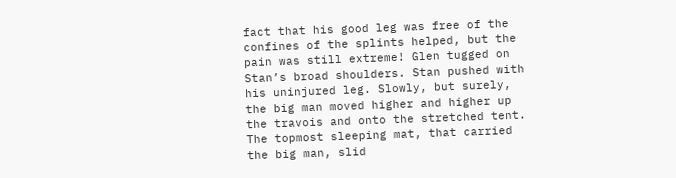fact that his good leg was free of the confines of the splints helped, but the pain was still extreme! Glen tugged on Stan’s broad shoulders. Stan pushed with his uninjured leg. Slowly, but surely, the big man moved higher and higher up the travois and onto the stretched tent. The topmost sleeping mat, that carried the big man, slid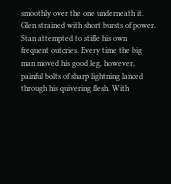smoothly over the one underneath it. Glen strained with short bursts of power. Stan attempted to stifle his own frequent outcries. Every time the big man moved his good leg, however, painful bolts of sharp lightning lanced through his quivering flesh. With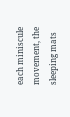each miniscule movement, the sleeping mats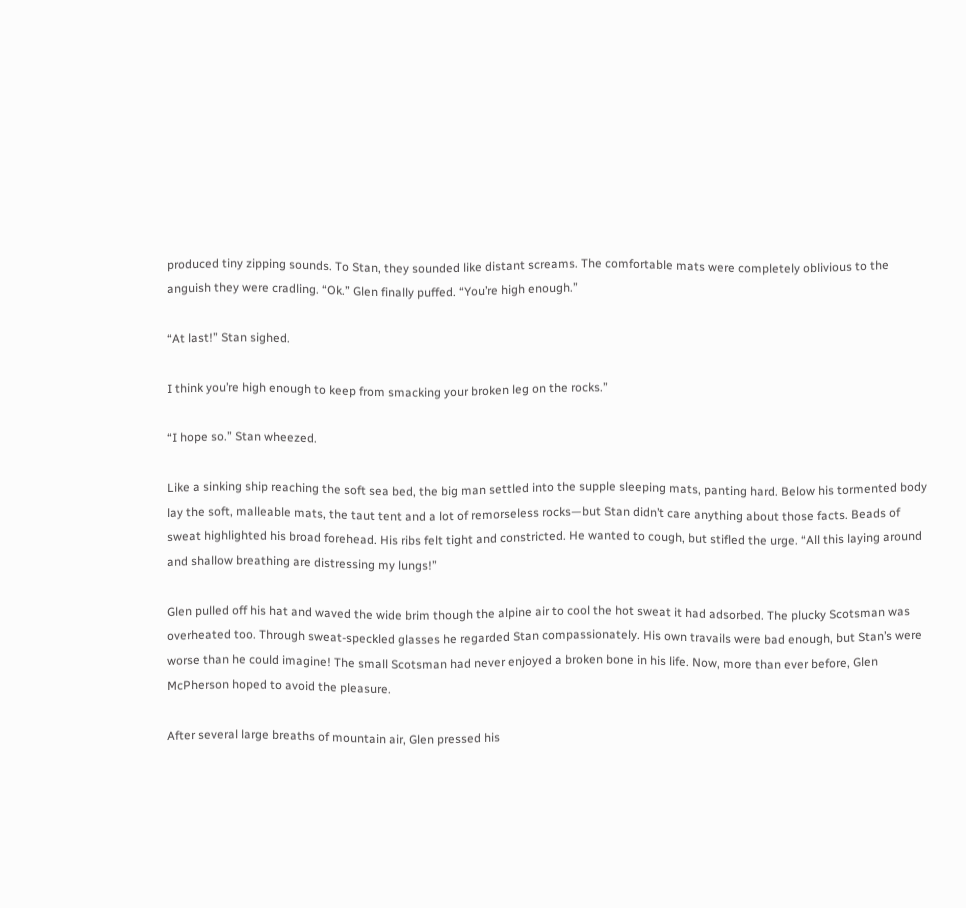produced tiny zipping sounds. To Stan, they sounded like distant screams. The comfortable mats were completely oblivious to the anguish they were cradling. “Ok.” Glen finally puffed. “You’re high enough.”

“At last!” Stan sighed.

I think you’re high enough to keep from smacking your broken leg on the rocks.”

“I hope so.” Stan wheezed.

Like a sinking ship reaching the soft sea bed, the big man settled into the supple sleeping mats, panting hard. Below his tormented body lay the soft, malleable mats, the taut tent and a lot of remorseless rocks—but Stan didn’t care anything about those facts. Beads of sweat highlighted his broad forehead. His ribs felt tight and constricted. He wanted to cough, but stifled the urge. “All this laying around and shallow breathing are distressing my lungs!”

Glen pulled off his hat and waved the wide brim though the alpine air to cool the hot sweat it had adsorbed. The plucky Scotsman was overheated too. Through sweat-speckled glasses he regarded Stan compassionately. His own travails were bad enough, but Stan’s were worse than he could imagine! The small Scotsman had never enjoyed a broken bone in his life. Now, more than ever before, Glen McPherson hoped to avoid the pleasure.

After several large breaths of mountain air, Glen pressed his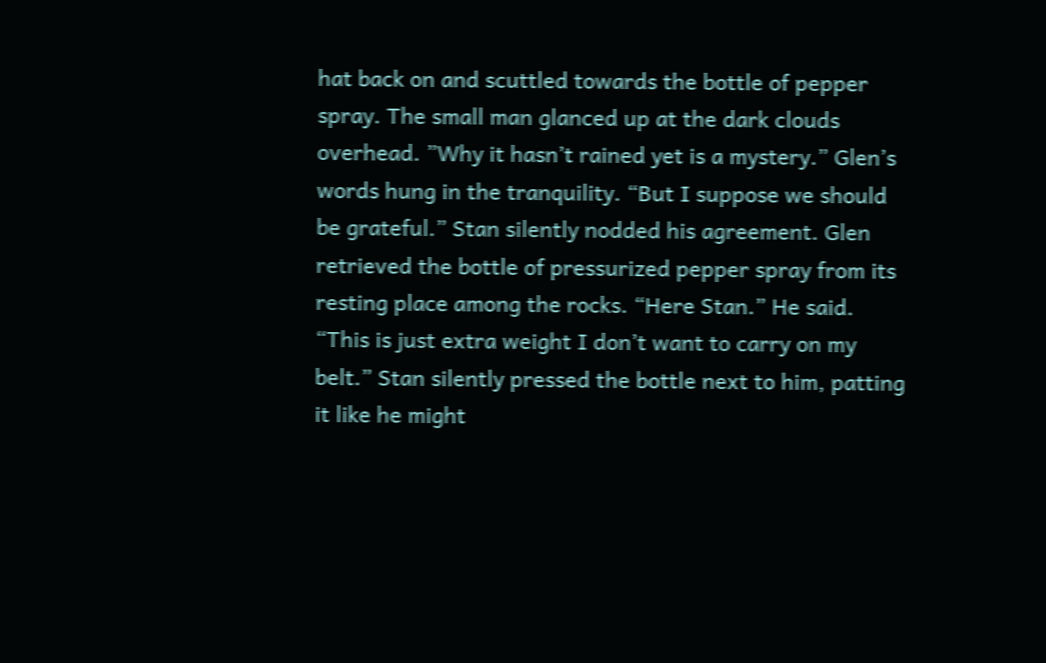hat back on and scuttled towards the bottle of pepper spray. The small man glanced up at the dark clouds overhead. ”Why it hasn’t rained yet is a mystery.” Glen’s words hung in the tranquility. “But I suppose we should be grateful.” Stan silently nodded his agreement. Glen retrieved the bottle of pressurized pepper spray from its resting place among the rocks. “Here Stan.” He said. “This is just extra weight I don’t want to carry on my belt.” Stan silently pressed the bottle next to him, patting it like he might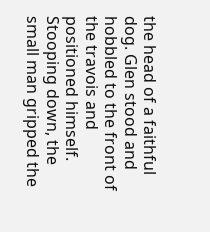the head of a faithful dog. Glen stood and hobbled to the front of the travois and positioned himself. Stooping down, the small man gripped the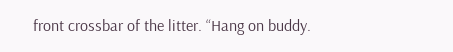front crossbar of the litter. “Hang on buddy.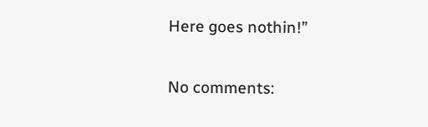Here goes nothin!”

No comments: